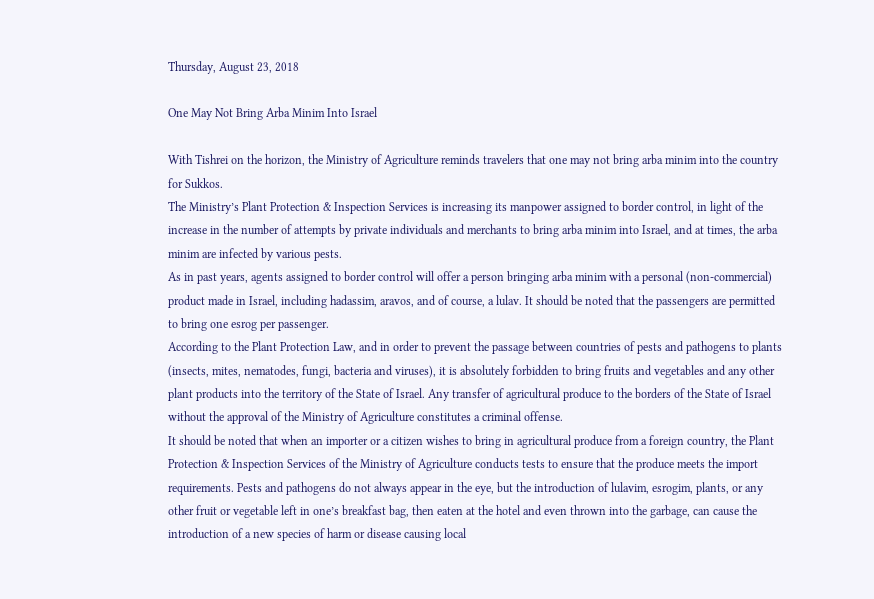Thursday, August 23, 2018

One May Not Bring Arba Minim Into Israel

With Tishrei on the horizon, the Ministry of Agriculture reminds travelers that one may not bring arba minim into the country for Sukkos.
The Ministry’s Plant Protection & Inspection Services is increasing its manpower assigned to border control, in light of the increase in the number of attempts by private individuals and merchants to bring arba minim into Israel, and at times, the arba minim are infected by various pests.
As in past years, agents assigned to border control will offer a person bringing arba minim with a personal (non-commercial) product made in Israel, including hadassim, aravos, and of course, a lulav. It should be noted that the passengers are permitted to bring one esrog per passenger.
According to the Plant Protection Law, and in order to prevent the passage between countries of pests and pathogens to plants (insects, mites, nematodes, fungi, bacteria and viruses), it is absolutely forbidden to bring fruits and vegetables and any other plant products into the territory of the State of Israel. Any transfer of agricultural produce to the borders of the State of Israel without the approval of the Ministry of Agriculture constitutes a criminal offense.
It should be noted that when an importer or a citizen wishes to bring in agricultural produce from a foreign country, the Plant Protection & Inspection Services of the Ministry of Agriculture conducts tests to ensure that the produce meets the import requirements. Pests and pathogens do not always appear in the eye, but the introduction of lulavim, esrogim, plants, or any other fruit or vegetable left in one’s breakfast bag, then eaten at the hotel and even thrown into the garbage, can cause the introduction of a new species of harm or disease causing local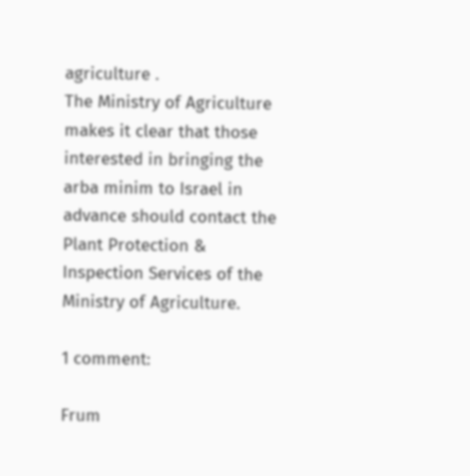agriculture .
The Ministry of Agriculture makes it clear that those interested in bringing the arba minim to Israel in advance should contact the Plant Protection & Inspection Services of the Ministry of Agriculture.

1 comment:

Frum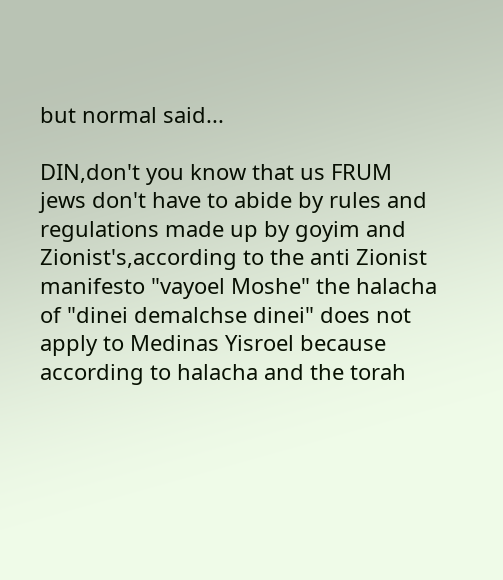but normal said...

DIN,don't you know that us FRUM jews don't have to abide by rules and regulations made up by goyim and Zionist's,according to the anti Zionist manifesto "vayoel Moshe" the halacha of "dinei demalchse dinei" does not apply to Medinas Yisroel because according to halacha and the torah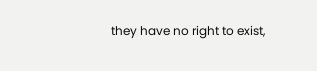they have no right to exist,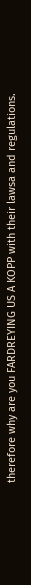therefore why are you FARDREYING US A KOPP with their lawsa and regulations.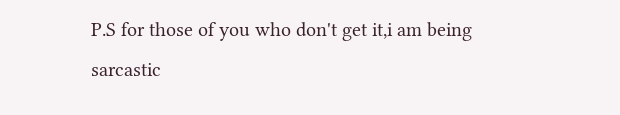P.S for those of you who don't get it,i am being sarcastic